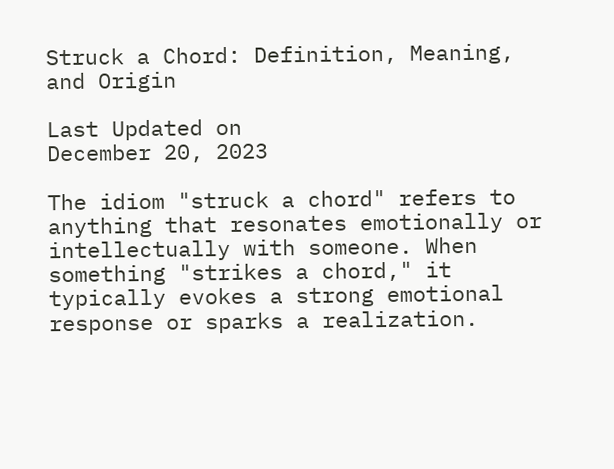Struck a Chord: Definition, Meaning, and Origin

Last Updated on
December 20, 2023

The idiom "struck a chord" refers to anything that resonates emotionally or intellectually with someone. When something "strikes a chord," it typically evokes a strong emotional response or sparks a realization.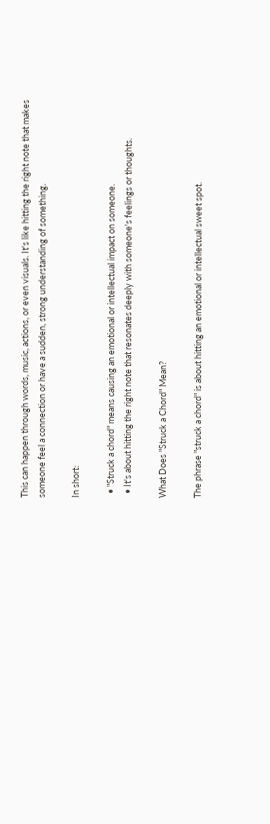This can happen through words, music, actions, or even visuals. It's like hitting the right note that makes someone feel a connection or have a sudden, strong understanding of something.

In short:

  • "Struck a chord" means causing an emotional or intellectual impact on someone.
  • It's about hitting the right note that resonates deeply with someone's feelings or thoughts.

What Does "Struck a Chord" Mean?

The phrase "struck a chord" is about hitting an emotional or intellectual sweet spot.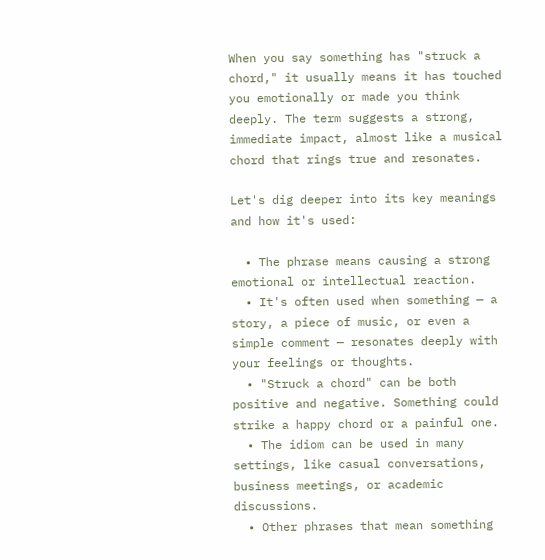When you say something has "struck a chord," it usually means it has touched you emotionally or made you think deeply. The term suggests a strong, immediate impact, almost like a musical chord that rings true and resonates.

Let's dig deeper into its key meanings and how it's used:

  • The phrase means causing a strong emotional or intellectual reaction.
  • It's often used when something — a story, a piece of music, or even a simple comment — resonates deeply with your feelings or thoughts.
  • "Struck a chord" can be both positive and negative. Something could strike a happy chord or a painful one.
  • The idiom can be used in many settings, like casual conversations, business meetings, or academic discussions.
  • Other phrases that mean something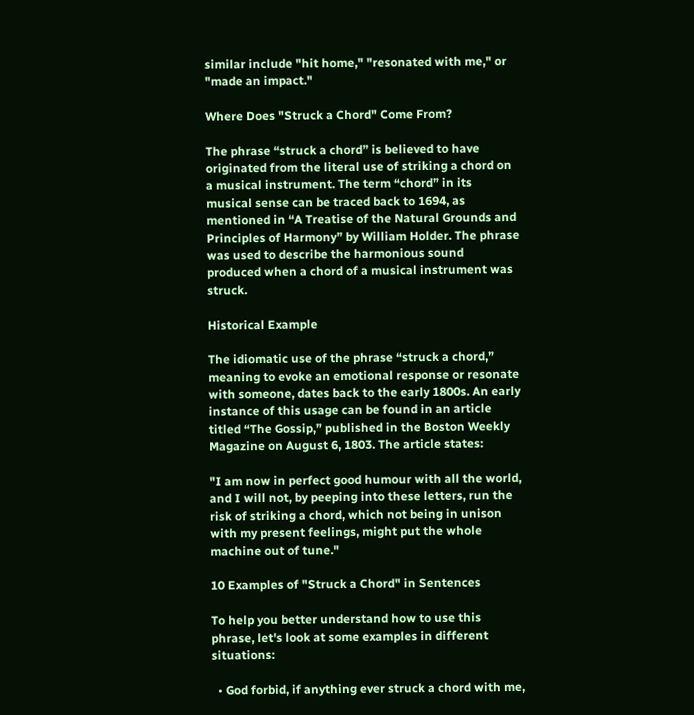similar include "hit home," "resonated with me," or "made an impact."

Where Does "Struck a Chord" Come From?

The phrase “struck a chord” is believed to have originated from the literal use of striking a chord on a musical instrument. The term “chord” in its musical sense can be traced back to 1694, as mentioned in “A Treatise of the Natural Grounds and Principles of Harmony” by William Holder. The phrase was used to describe the harmonious sound produced when a chord of a musical instrument was struck.

Historical Example

The idiomatic use of the phrase “struck a chord,” meaning to evoke an emotional response or resonate with someone, dates back to the early 1800s. An early instance of this usage can be found in an article titled “The Gossip,” published in the Boston Weekly Magazine on August 6, 1803. The article states:

"I am now in perfect good humour with all the world, and I will not, by peeping into these letters, run the risk of striking a chord, which not being in unison with my present feelings, might put the whole machine out of tune."

10 Examples of "Struck a Chord" in Sentences

To help you better understand how to use this phrase, let's look at some examples in different situations:

  • God forbid, if anything ever struck a chord with me,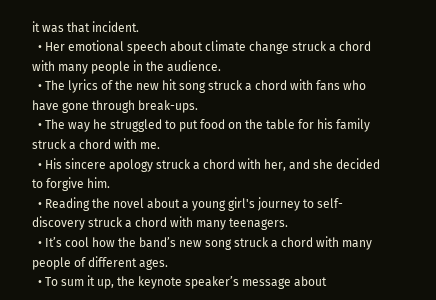it was that incident.
  • Her emotional speech about climate change struck a chord with many people in the audience.
  • The lyrics of the new hit song struck a chord with fans who have gone through break-ups.
  • The way he struggled to put food on the table for his family struck a chord with me.
  • His sincere apology struck a chord with her, and she decided to forgive him.
  • Reading the novel about a young girl's journey to self-discovery struck a chord with many teenagers.
  • It’s cool how the band’s new song struck a chord with many people of different ages.
  • To sum it up, the keynote speaker’s message about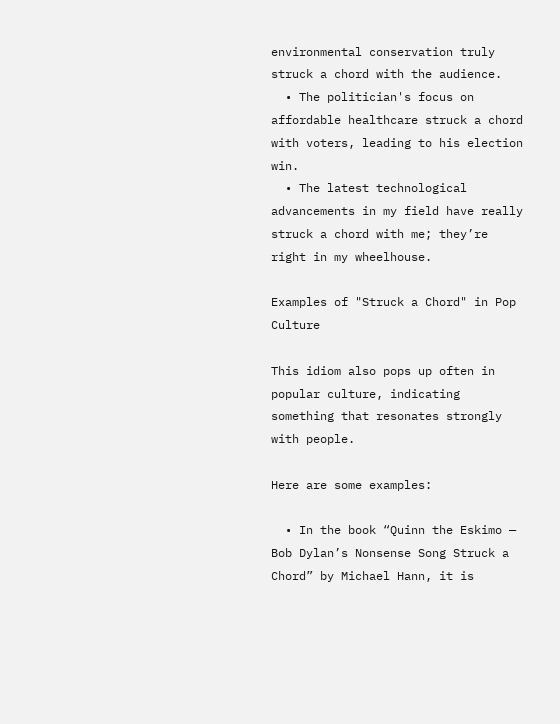environmental conservation truly struck a chord with the audience.
  • The politician's focus on affordable healthcare struck a chord with voters, leading to his election win.
  • The latest technological advancements in my field have really struck a chord with me; they’re right in my wheelhouse.

Examples of "Struck a Chord" in Pop Culture

This idiom also pops up often in popular culture, indicating something that resonates strongly with people.

Here are some examples:

  • In the book “Quinn the Eskimo — Bob Dylan’s Nonsense Song Struck a Chord” by Michael Hann, it is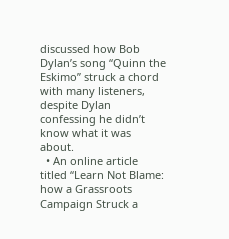discussed how Bob Dylan’s song “Quinn the Eskimo” struck a chord with many listeners, despite Dylan confessing he didn’t know what it was about.
  • An online article titled “Learn Not Blame: how a Grassroots Campaign Struck a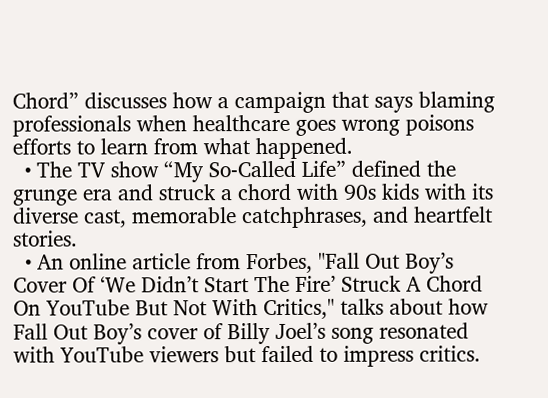Chord” discusses how a campaign that says blaming professionals when healthcare goes wrong poisons efforts to learn from what happened.
  • The TV show “My So-Called Life” defined the grunge era and struck a chord with 90s kids with its diverse cast, memorable catchphrases, and heartfelt stories.
  • An online article from Forbes, "Fall Out Boy’s Cover Of ‘We Didn’t Start The Fire’ Struck A Chord On YouTube But Not With Critics," talks about how Fall Out Boy’s cover of Billy Joel’s song resonated with YouTube viewers but failed to impress critics.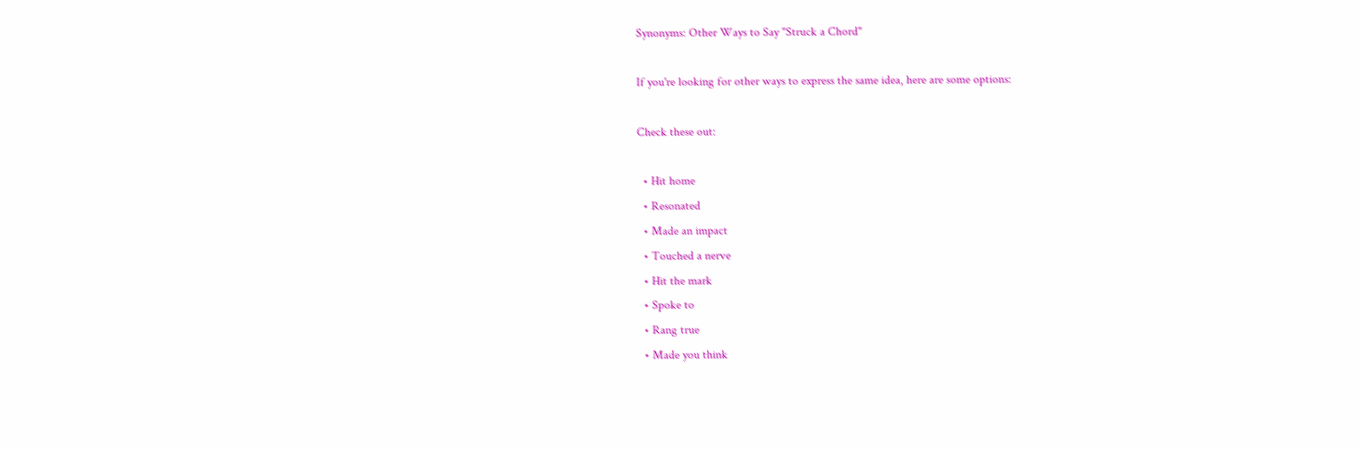Synonyms: Other Ways to Say "Struck a Chord"

If you're looking for other ways to express the same idea, here are some options:

Check these out:

  • Hit home
  • Resonated
  • Made an impact
  • Touched a nerve
  • Hit the mark
  • Spoke to
  • Rang true
  • Made you think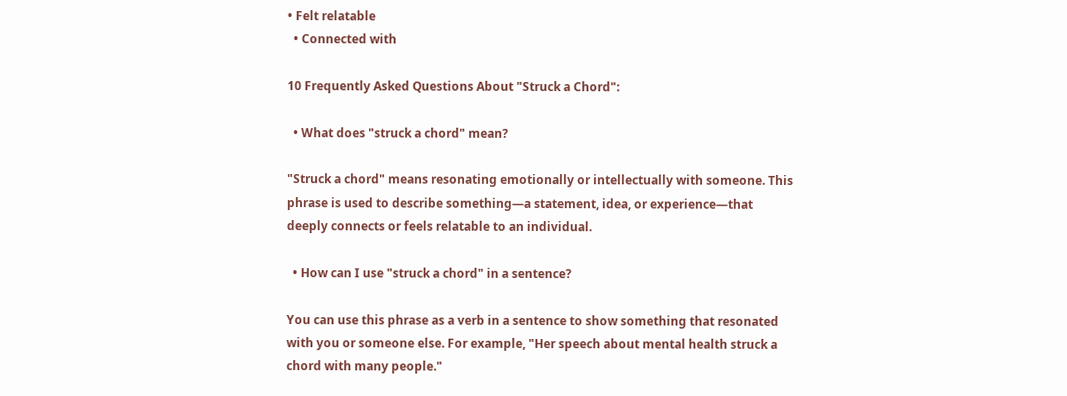• Felt relatable
  • Connected with

10 Frequently Asked Questions About "Struck a Chord":

  • What does "struck a chord" mean?

"Struck a chord" means resonating emotionally or intellectually with someone. This phrase is used to describe something—a statement, idea, or experience—that deeply connects or feels relatable to an individual.

  • How can I use "struck a chord" in a sentence?

You can use this phrase as a verb in a sentence to show something that resonated with you or someone else. For example, "Her speech about mental health struck a chord with many people."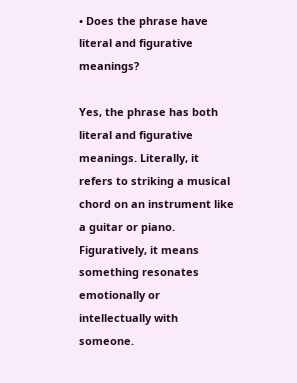• Does the phrase have literal and figurative meanings?

Yes, the phrase has both literal and figurative meanings. Literally, it refers to striking a musical chord on an instrument like a guitar or piano. Figuratively, it means something resonates emotionally or intellectually with someone.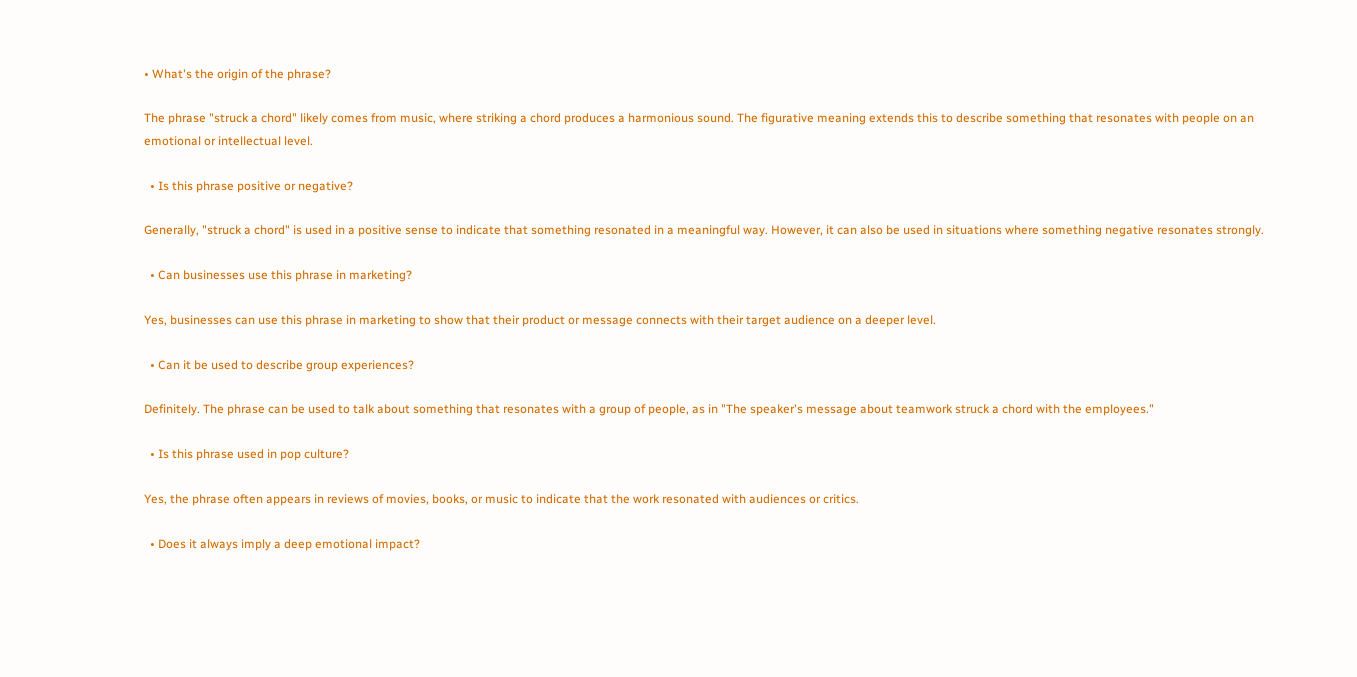• What's the origin of the phrase?

The phrase "struck a chord" likely comes from music, where striking a chord produces a harmonious sound. The figurative meaning extends this to describe something that resonates with people on an emotional or intellectual level.

  • Is this phrase positive or negative?

Generally, "struck a chord" is used in a positive sense to indicate that something resonated in a meaningful way. However, it can also be used in situations where something negative resonates strongly.

  • Can businesses use this phrase in marketing?

Yes, businesses can use this phrase in marketing to show that their product or message connects with their target audience on a deeper level.

  • Can it be used to describe group experiences?

Definitely. The phrase can be used to talk about something that resonates with a group of people, as in "The speaker's message about teamwork struck a chord with the employees."

  • Is this phrase used in pop culture?

Yes, the phrase often appears in reviews of movies, books, or music to indicate that the work resonated with audiences or critics.

  • Does it always imply a deep emotional impact?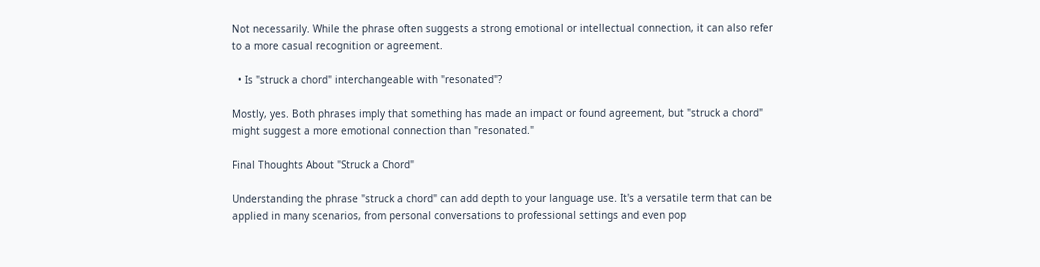Not necessarily. While the phrase often suggests a strong emotional or intellectual connection, it can also refer to a more casual recognition or agreement.

  • Is "struck a chord" interchangeable with "resonated"?

Mostly, yes. Both phrases imply that something has made an impact or found agreement, but "struck a chord" might suggest a more emotional connection than "resonated."

Final Thoughts About "Struck a Chord"

Understanding the phrase "struck a chord" can add depth to your language use. It's a versatile term that can be applied in many scenarios, from personal conversations to professional settings and even pop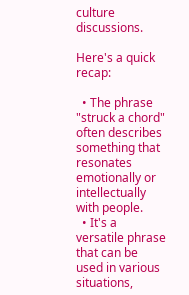culture discussions.

Here's a quick recap:

  • The phrase "struck a chord" often describes something that resonates emotionally or intellectually with people.
  • It's a versatile phrase that can be used in various situations,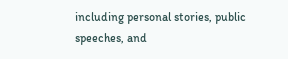including personal stories, public speeches, and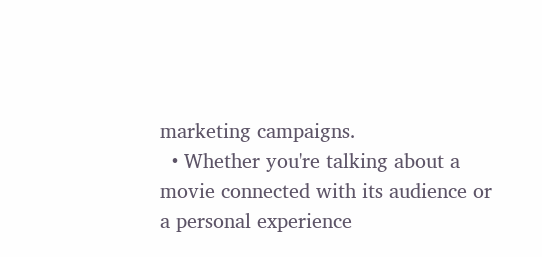marketing campaigns.
  • Whether you're talking about a movie connected with its audience or a personal experience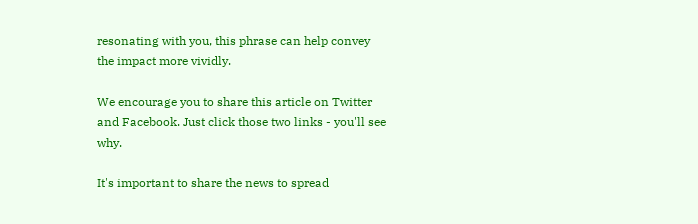resonating with you, this phrase can help convey the impact more vividly.

We encourage you to share this article on Twitter and Facebook. Just click those two links - you'll see why.

It's important to share the news to spread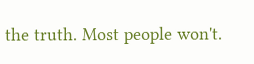the truth. Most people won't.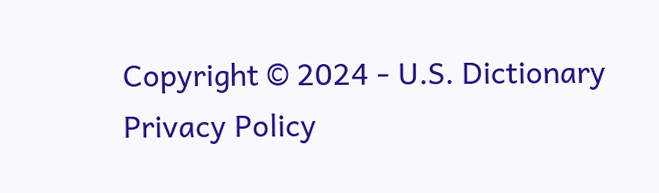Copyright © 2024 - U.S. Dictionary
Privacy Policy